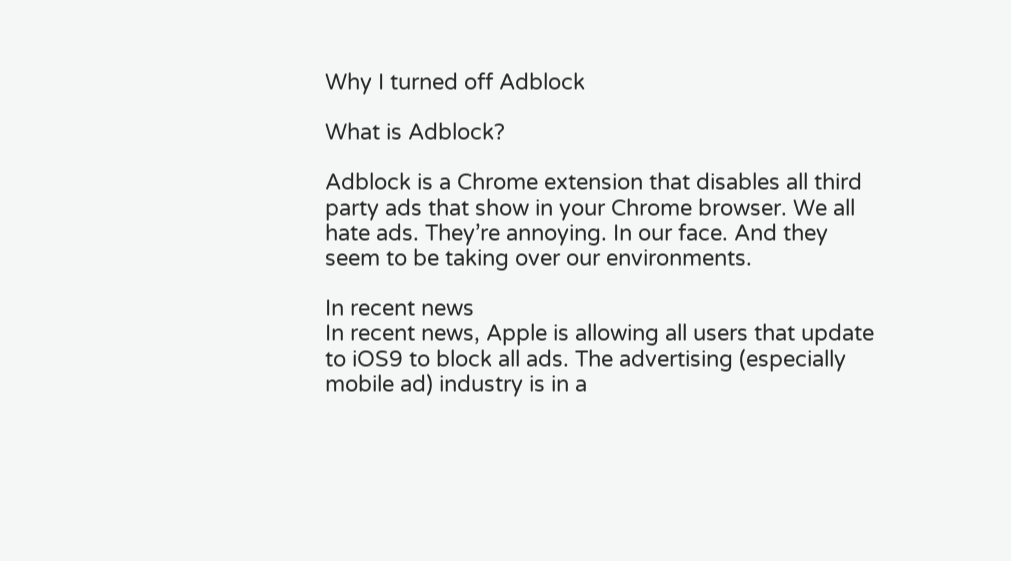Why I turned off Adblock

What is Adblock?

Adblock is a Chrome extension that disables all third party ads that show in your Chrome browser. We all hate ads. They’re annoying. In our face. And they seem to be taking over our environments.

In recent news
In recent news, Apple is allowing all users that update to iOS9 to block all ads. The advertising (especially mobile ad) industry is in a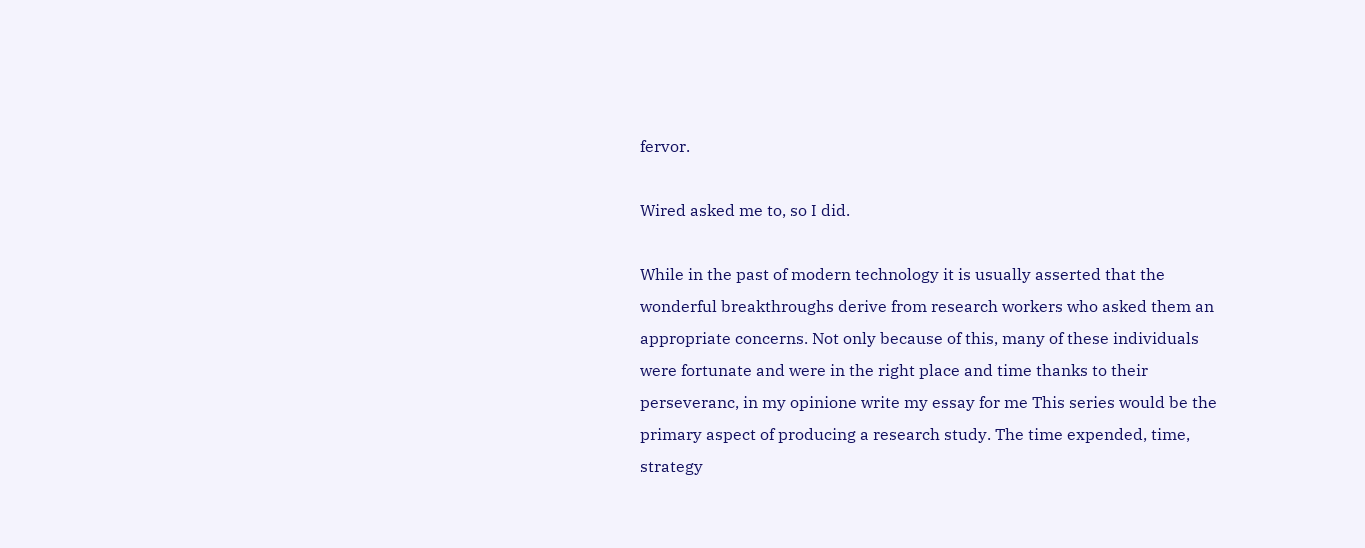fervor.

Wired asked me to, so I did.

While in the past of modern technology it is usually asserted that the wonderful breakthroughs derive from research workers who asked them an appropriate concerns. Not only because of this, many of these individuals were fortunate and were in the right place and time thanks to their perseveranc, in my opinione write my essay for me This series would be the primary aspect of producing a research study. The time expended, time, strategy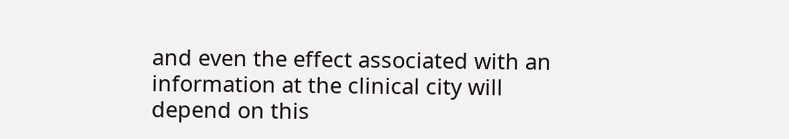and even the effect associated with an information at the clinical city will depend on this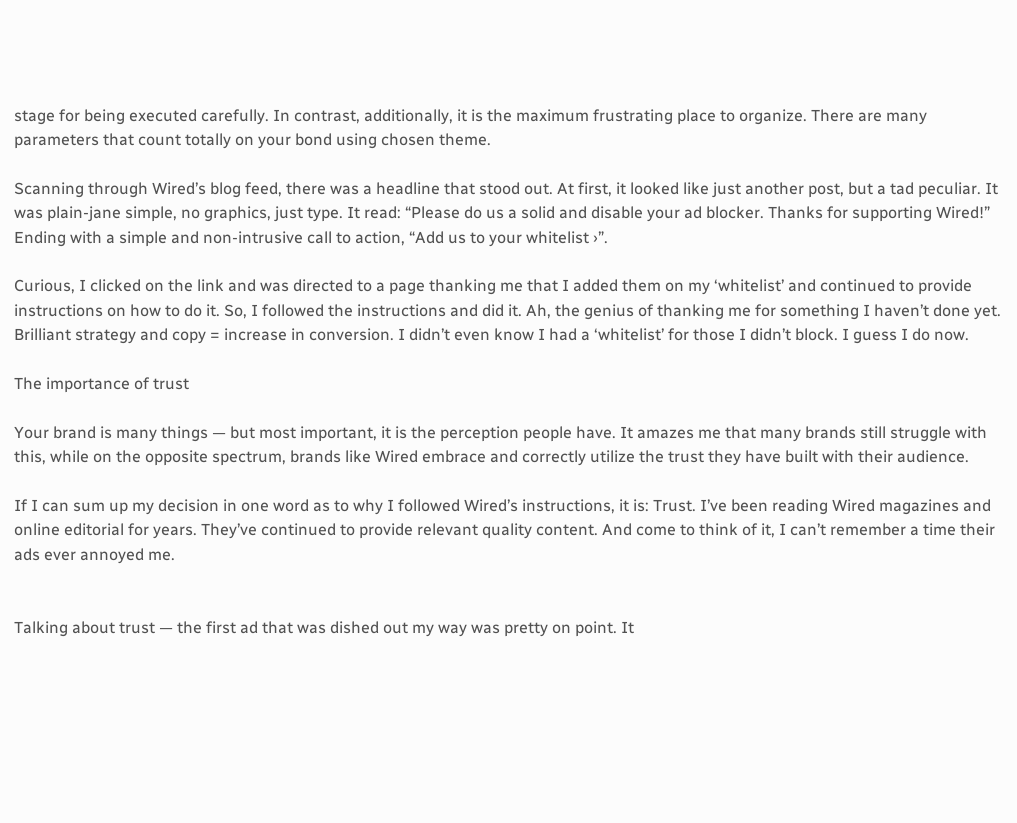stage for being executed carefully. In contrast, additionally, it is the maximum frustrating place to organize. There are many parameters that count totally on your bond using chosen theme.

Scanning through Wired’s blog feed, there was a headline that stood out. At first, it looked like just another post, but a tad peculiar. It was plain-jane simple, no graphics, just type. It read: “Please do us a solid and disable your ad blocker. Thanks for supporting Wired!” Ending with a simple and non-intrusive call to action, “Add us to your whitelist ›”.

Curious, I clicked on the link and was directed to a page thanking me that I added them on my ‘whitelist’ and continued to provide instructions on how to do it. So, I followed the instructions and did it. Ah, the genius of thanking me for something I haven’t done yet. Brilliant strategy and copy = increase in conversion. I didn’t even know I had a ‘whitelist’ for those I didn’t block. I guess I do now.

The importance of trust

Your brand is many things — but most important, it is the perception people have. It amazes me that many brands still struggle with this, while on the opposite spectrum, brands like Wired embrace and correctly utilize the trust they have built with their audience.

If I can sum up my decision in one word as to why I followed Wired’s instructions, it is: Trust. I’ve been reading Wired magazines and online editorial for years. They’ve continued to provide relevant quality content. And come to think of it, I can’t remember a time their ads ever annoyed me.


Talking about trust — the first ad that was dished out my way was pretty on point. It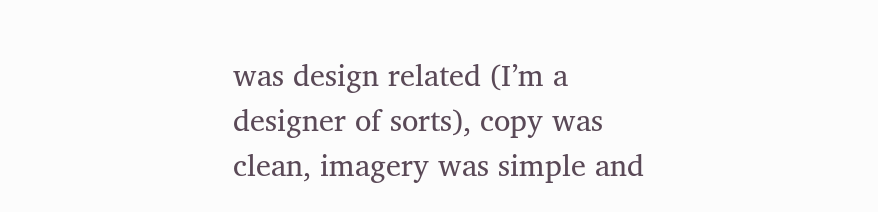was design related (I’m a designer of sorts), copy was clean, imagery was simple and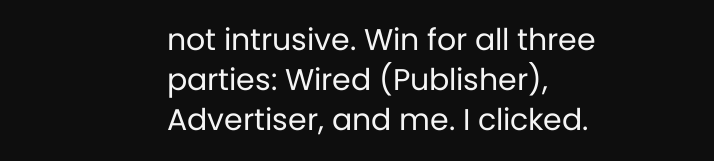not intrusive. Win for all three parties: Wired (Publisher), Advertiser, and me. I clicked.